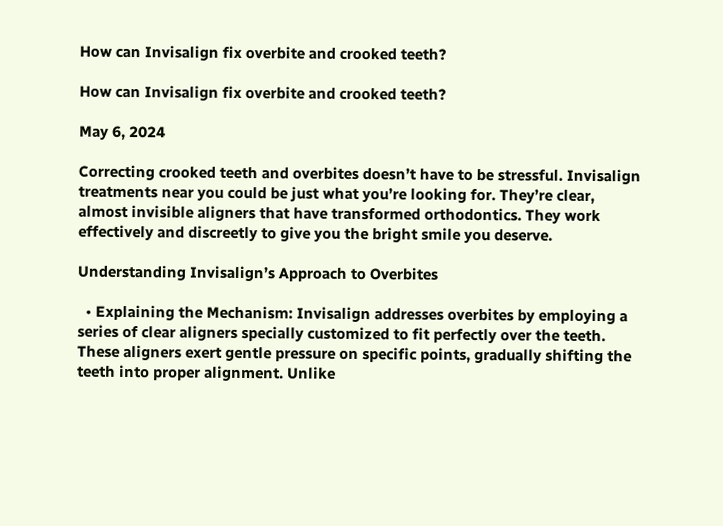How can Invisalign fix overbite and crooked teeth?

How can Invisalign fix overbite and crooked teeth?

May 6, 2024

Correcting crooked teeth and overbites doesn’t have to be stressful. Invisalign treatments near you could be just what you’re looking for. They’re clear, almost invisible aligners that have transformed orthodontics. They work effectively and discreetly to give you the bright smile you deserve.

Understanding Invisalign’s Approach to Overbites

  • Explaining the Mechanism: Invisalign addresses overbites by employing a series of clear aligners specially customized to fit perfectly over the teeth. These aligners exert gentle pressure on specific points, gradually shifting the teeth into proper alignment. Unlike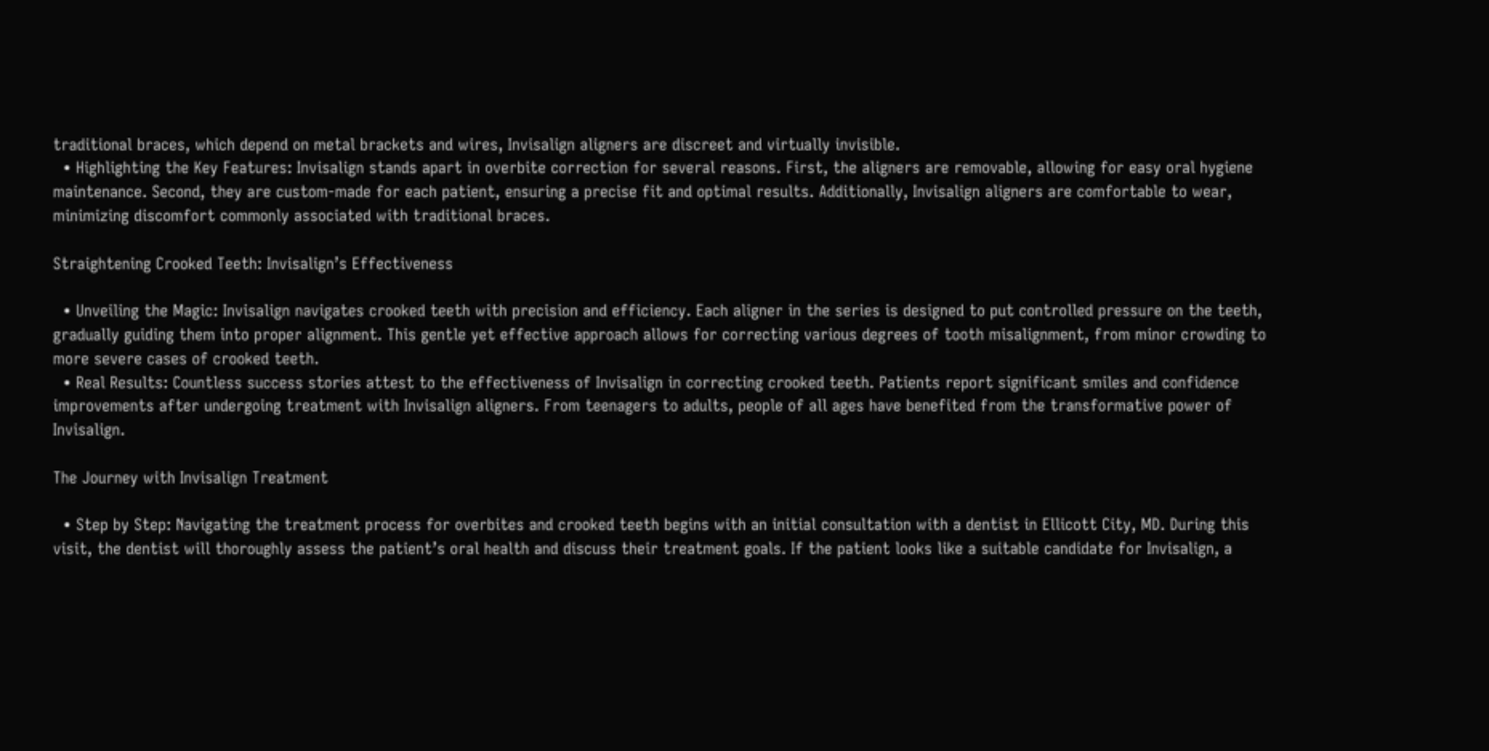traditional braces, which depend on metal brackets and wires, Invisalign aligners are discreet and virtually invisible.
  • Highlighting the Key Features: Invisalign stands apart in overbite correction for several reasons. First, the aligners are removable, allowing for easy oral hygiene maintenance. Second, they are custom-made for each patient, ensuring a precise fit and optimal results. Additionally, Invisalign aligners are comfortable to wear, minimizing discomfort commonly associated with traditional braces.

Straightening Crooked Teeth: Invisalign’s Effectiveness

  • Unveiling the Magic: Invisalign navigates crooked teeth with precision and efficiency. Each aligner in the series is designed to put controlled pressure on the teeth, gradually guiding them into proper alignment. This gentle yet effective approach allows for correcting various degrees of tooth misalignment, from minor crowding to more severe cases of crooked teeth.
  • Real Results: Countless success stories attest to the effectiveness of Invisalign in correcting crooked teeth. Patients report significant smiles and confidence improvements after undergoing treatment with Invisalign aligners. From teenagers to adults, people of all ages have benefited from the transformative power of Invisalign.

The Journey with Invisalign Treatment

  • Step by Step: Navigating the treatment process for overbites and crooked teeth begins with an initial consultation with a dentist in Ellicott City, MD. During this visit, the dentist will thoroughly assess the patient’s oral health and discuss their treatment goals. If the patient looks like a suitable candidate for Invisalign, a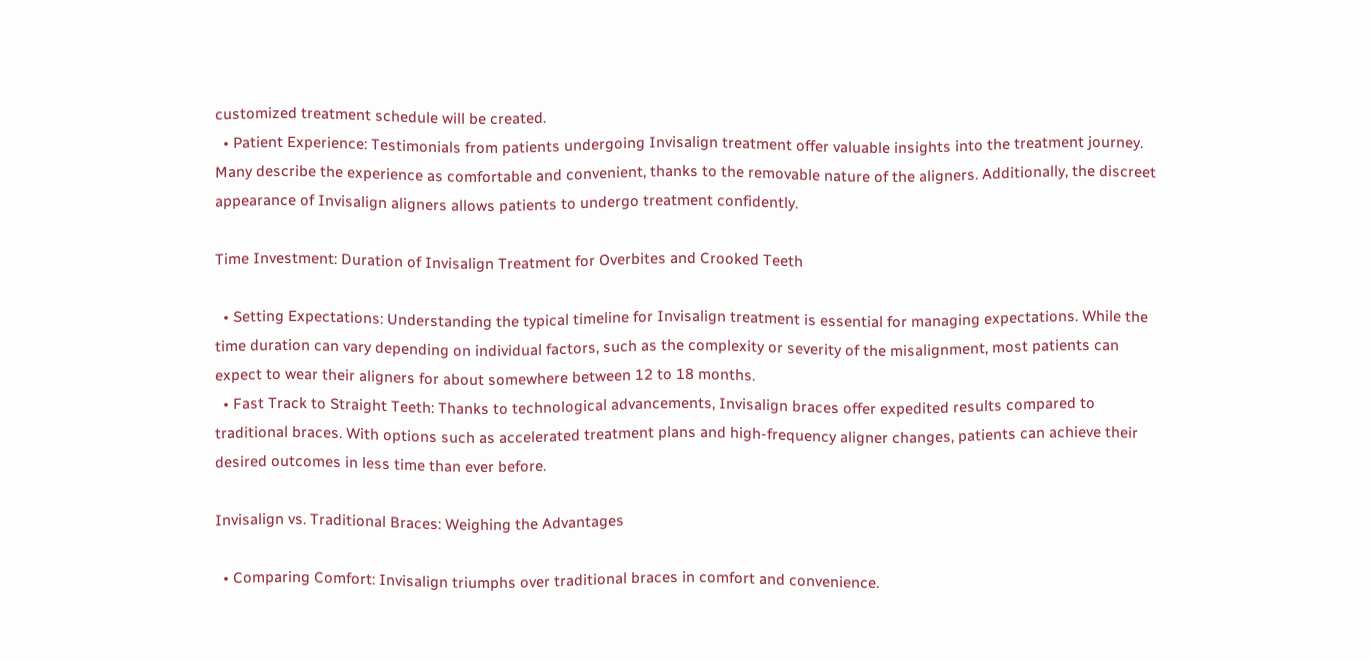customized treatment schedule will be created.
  • Patient Experience: Testimonials from patients undergoing Invisalign treatment offer valuable insights into the treatment journey. Many describe the experience as comfortable and convenient, thanks to the removable nature of the aligners. Additionally, the discreet appearance of Invisalign aligners allows patients to undergo treatment confidently.

Time Investment: Duration of Invisalign Treatment for Overbites and Crooked Teeth

  • Setting Expectations: Understanding the typical timeline for Invisalign treatment is essential for managing expectations. While the time duration can vary depending on individual factors, such as the complexity or severity of the misalignment, most patients can expect to wear their aligners for about somewhere between 12 to 18 months.
  • Fast Track to Straight Teeth: Thanks to technological advancements, Invisalign braces offer expedited results compared to traditional braces. With options such as accelerated treatment plans and high-frequency aligner changes, patients can achieve their desired outcomes in less time than ever before.

Invisalign vs. Traditional Braces: Weighing the Advantages

  • Comparing Comfort: Invisalign triumphs over traditional braces in comfort and convenience.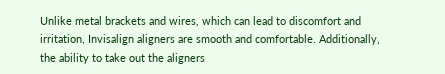Unlike metal brackets and wires, which can lead to discomfort and irritation, Invisalign aligners are smooth and comfortable. Additionally, the ability to take out the aligners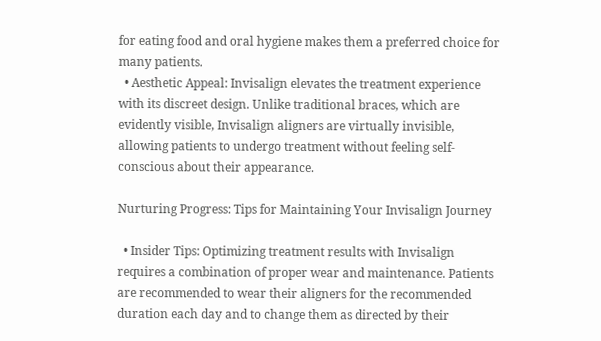for eating food and oral hygiene makes them a preferred choice for many patients.
  • Aesthetic Appeal: Invisalign elevates the treatment experience with its discreet design. Unlike traditional braces, which are evidently visible, Invisalign aligners are virtually invisible, allowing patients to undergo treatment without feeling self-conscious about their appearance.

Nurturing Progress: Tips for Maintaining Your Invisalign Journey

  • Insider Tips: Optimizing treatment results with Invisalign requires a combination of proper wear and maintenance. Patients are recommended to wear their aligners for the recommended duration each day and to change them as directed by their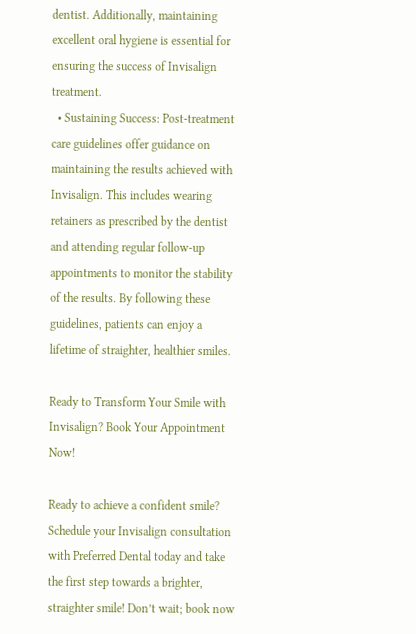dentist. Additionally, maintaining excellent oral hygiene is essential for ensuring the success of Invisalign treatment.
  • Sustaining Success: Post-treatment care guidelines offer guidance on maintaining the results achieved with Invisalign. This includes wearing retainers as prescribed by the dentist and attending regular follow-up appointments to monitor the stability of the results. By following these guidelines, patients can enjoy a lifetime of straighter, healthier smiles.

Ready to Transform Your Smile with Invisalign? Book Your Appointment Now!

Ready to achieve a confident smile? Schedule your Invisalign consultation with Preferred Dental today and take the first step towards a brighter, straighter smile! Don’t wait; book now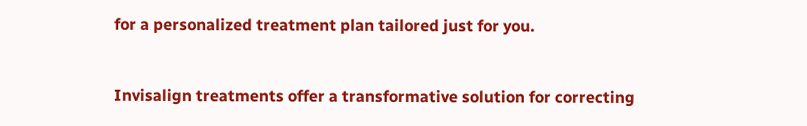for a personalized treatment plan tailored just for you.


Invisalign treatments offer a transformative solution for correcting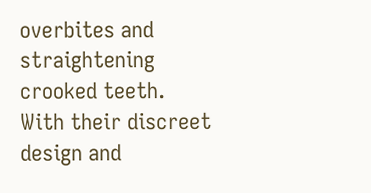overbites and straightening crooked teeth. With their discreet design and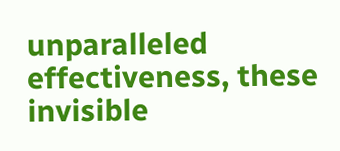unparalleled effectiveness, these invisible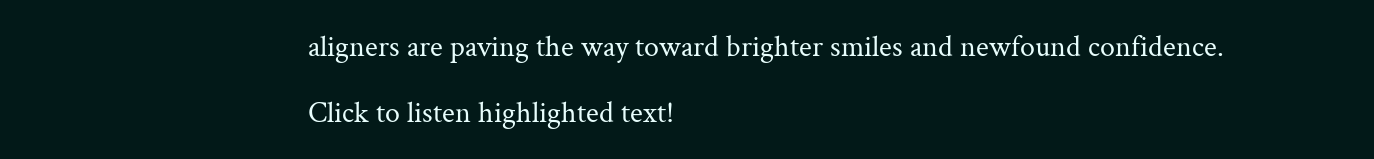aligners are paving the way toward brighter smiles and newfound confidence.

Click to listen highlighted text!